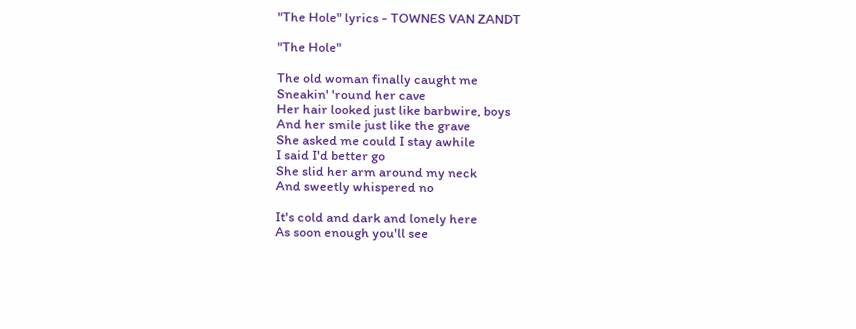"The Hole" lyrics - TOWNES VAN ZANDT

"The Hole"

The old woman finally caught me
Sneakin' 'round her cave
Her hair looked just like barbwire, boys
And her smile just like the grave
She asked me could I stay awhile
I said I'd better go
She slid her arm around my neck
And sweetly whispered no

It's cold and dark and lonely here
As soon enough you'll see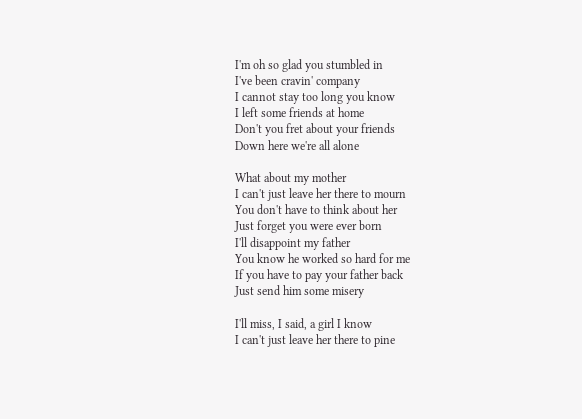I'm oh so glad you stumbled in
I've been cravin' company
I cannot stay too long you know
I left some friends at home
Don't you fret about your friends
Down here we're all alone

What about my mother
I can't just leave her there to mourn
You don't have to think about her
Just forget you were ever born
I'll disappoint my father
You know he worked so hard for me
If you have to pay your father back
Just send him some misery

I'll miss, I said, a girl I know
I can't just leave her there to pine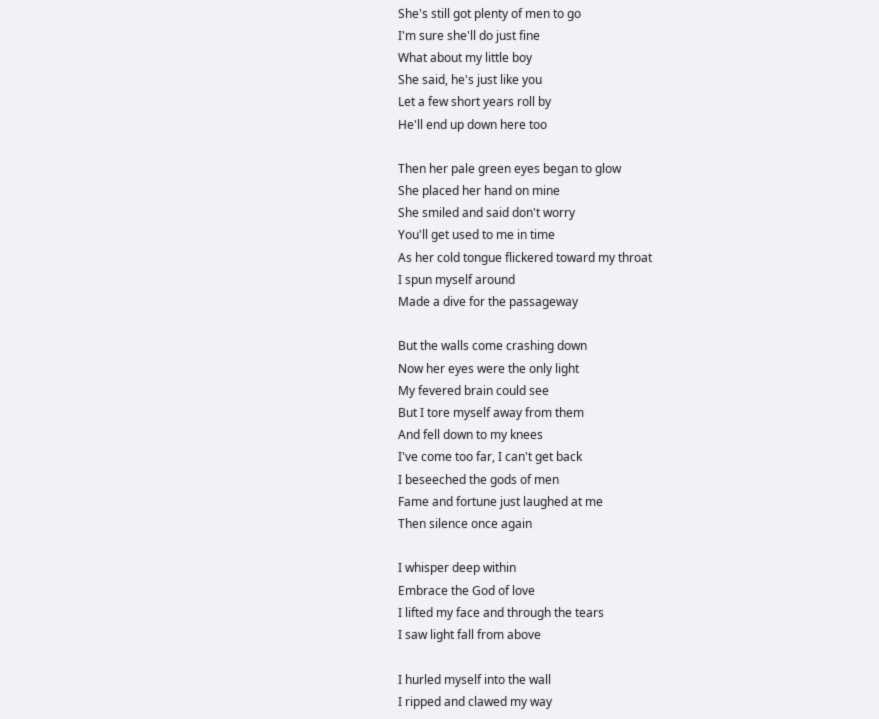She's still got plenty of men to go
I'm sure she'll do just fine
What about my little boy
She said, he's just like you
Let a few short years roll by
He'll end up down here too

Then her pale green eyes began to glow
She placed her hand on mine
She smiled and said don't worry
You'll get used to me in time
As her cold tongue flickered toward my throat
I spun myself around
Made a dive for the passageway

But the walls come crashing down
Now her eyes were the only light
My fevered brain could see
But I tore myself away from them
And fell down to my knees
I've come too far, I can't get back
I beseeched the gods of men
Fame and fortune just laughed at me
Then silence once again

I whisper deep within
Embrace the God of love
I lifted my face and through the tears
I saw light fall from above

I hurled myself into the wall
I ripped and clawed my way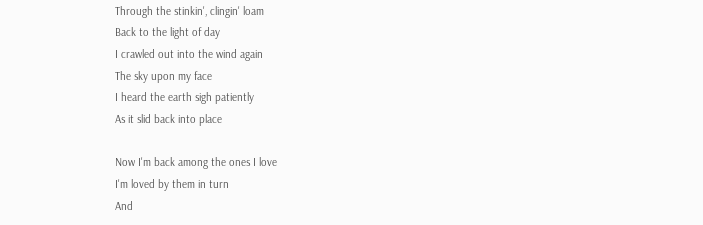Through the stinkin', clingin' loam
Back to the light of day
I crawled out into the wind again
The sky upon my face
I heard the earth sigh patiently
As it slid back into place

Now I'm back among the ones I love
I'm loved by them in turn
And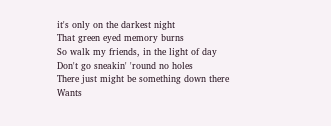it's only on the darkest night
That green eyed memory burns
So walk my friends, in the light of day
Don't go sneakin' 'round no holes
There just might be something down there
Wants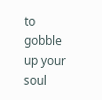to gobble up your soul